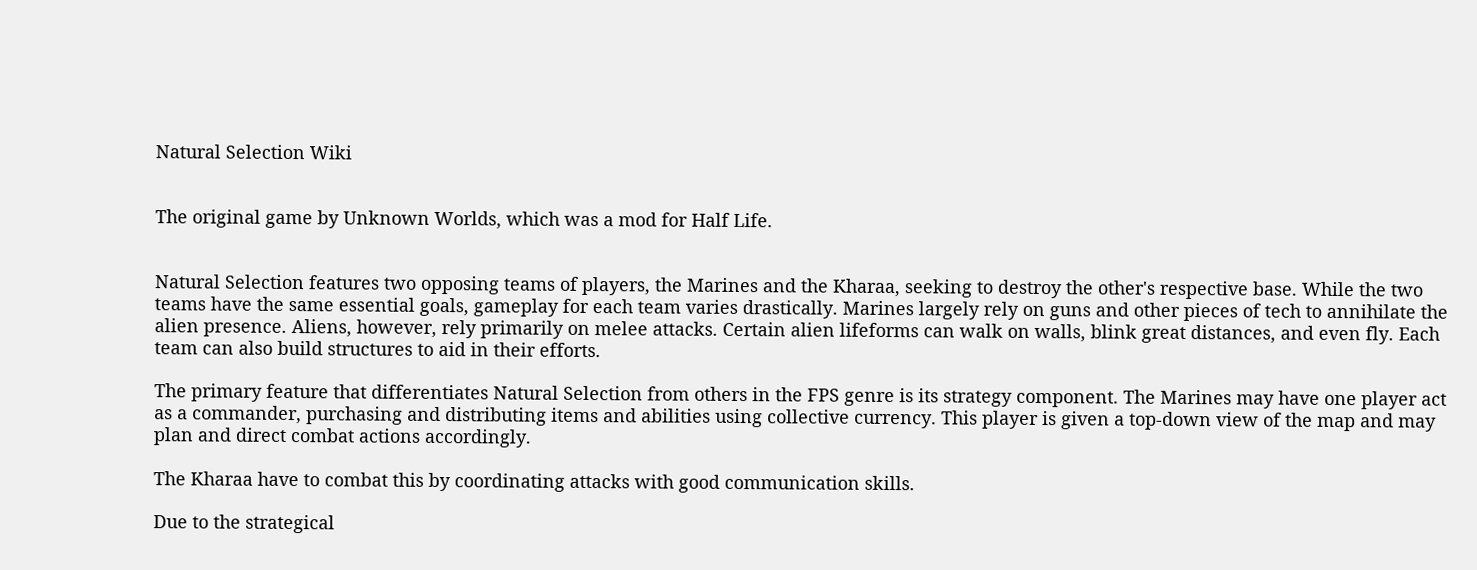Natural Selection Wiki


The original game by Unknown Worlds, which was a mod for Half Life.


Natural Selection features two opposing teams of players, the Marines and the Kharaa, seeking to destroy the other's respective base. While the two teams have the same essential goals, gameplay for each team varies drastically. Marines largely rely on guns and other pieces of tech to annihilate the alien presence. Aliens, however, rely primarily on melee attacks. Certain alien lifeforms can walk on walls, blink great distances, and even fly. Each team can also build structures to aid in their efforts.

The primary feature that differentiates Natural Selection from others in the FPS genre is its strategy component. The Marines may have one player act as a commander, purchasing and distributing items and abilities using collective currency. This player is given a top-down view of the map and may plan and direct combat actions accordingly.

The Kharaa have to combat this by coordinating attacks with good communication skills.

Due to the strategical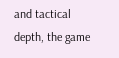and tactical depth, the game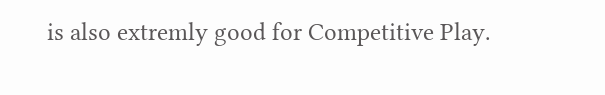is also extremly good for Competitive Play.